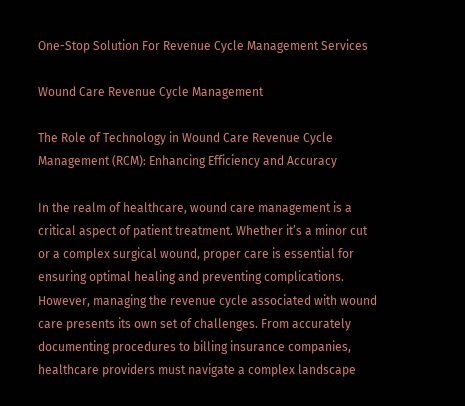One-Stop Solution For Revenue Cycle Management Services

Wound Care Revenue Cycle Management

The Role of Technology in Wound Care Revenue Cycle Management (RCM): Enhancing Efficiency and Accuracy

In the realm of healthcare, wound care management is a critical aspect of patient treatment. Whether it’s a minor cut or a complex surgical wound, proper care is essential for ensuring optimal healing and preventing complications. However, managing the revenue cycle associated with wound care presents its own set of challenges. From accurately documenting procedures to billing insurance companies, healthcare providers must navigate a complex landscape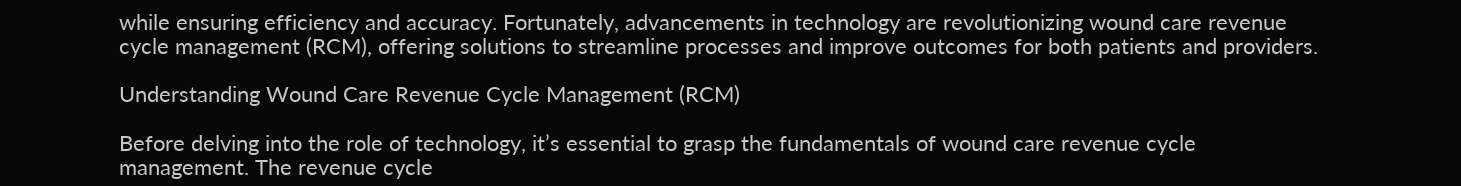while ensuring efficiency and accuracy. Fortunately, advancements in technology are revolutionizing wound care revenue cycle management (RCM), offering solutions to streamline processes and improve outcomes for both patients and providers.

Understanding Wound Care Revenue Cycle Management (RCM)

Before delving into the role of technology, it’s essential to grasp the fundamentals of wound care revenue cycle management. The revenue cycle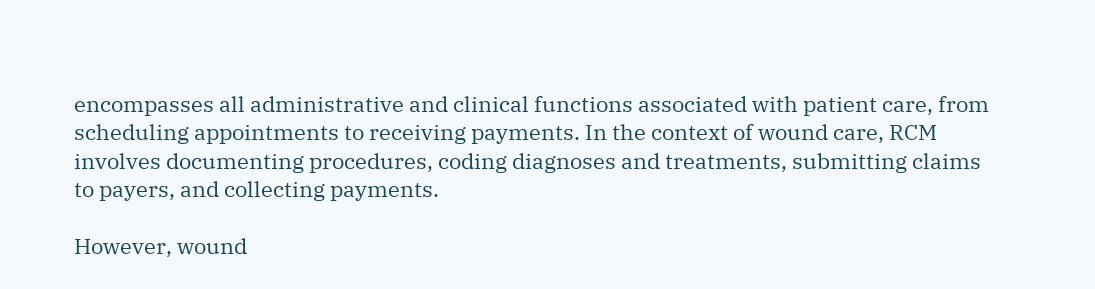encompasses all administrative and clinical functions associated with patient care, from scheduling appointments to receiving payments. In the context of wound care, RCM involves documenting procedures, coding diagnoses and treatments, submitting claims to payers, and collecting payments.

However, wound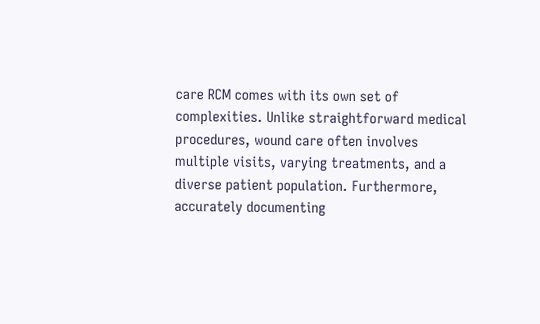care RCM comes with its own set of complexities. Unlike straightforward medical procedures, wound care often involves multiple visits, varying treatments, and a diverse patient population. Furthermore, accurately documenting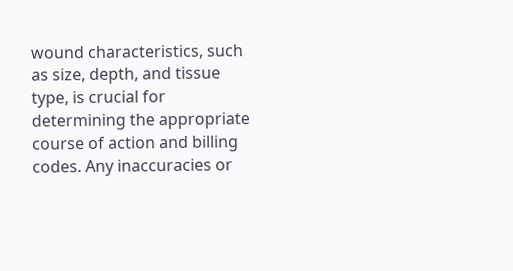wound characteristics, such as size, depth, and tissue type, is crucial for determining the appropriate course of action and billing codes. Any inaccuracies or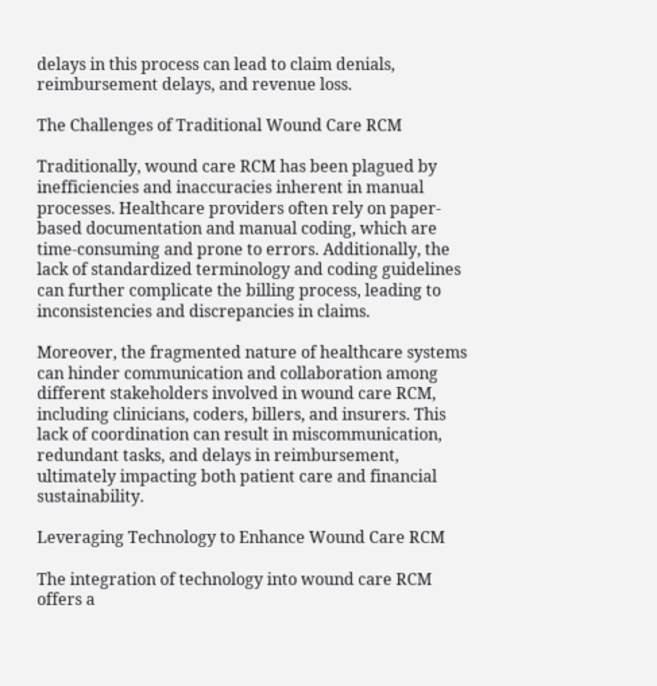delays in this process can lead to claim denials, reimbursement delays, and revenue loss.

The Challenges of Traditional Wound Care RCM

Traditionally, wound care RCM has been plagued by inefficiencies and inaccuracies inherent in manual processes. Healthcare providers often rely on paper-based documentation and manual coding, which are time-consuming and prone to errors. Additionally, the lack of standardized terminology and coding guidelines can further complicate the billing process, leading to inconsistencies and discrepancies in claims.

Moreover, the fragmented nature of healthcare systems can hinder communication and collaboration among different stakeholders involved in wound care RCM, including clinicians, coders, billers, and insurers. This lack of coordination can result in miscommunication, redundant tasks, and delays in reimbursement, ultimately impacting both patient care and financial sustainability.

Leveraging Technology to Enhance Wound Care RCM

The integration of technology into wound care RCM offers a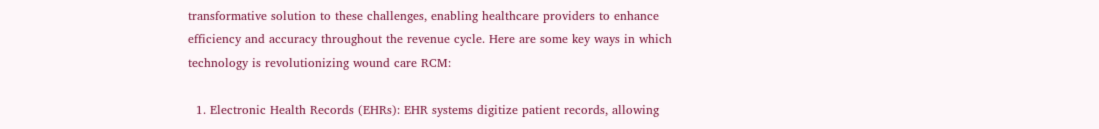transformative solution to these challenges, enabling healthcare providers to enhance efficiency and accuracy throughout the revenue cycle. Here are some key ways in which technology is revolutionizing wound care RCM:

  1. Electronic Health Records (EHRs): EHR systems digitize patient records, allowing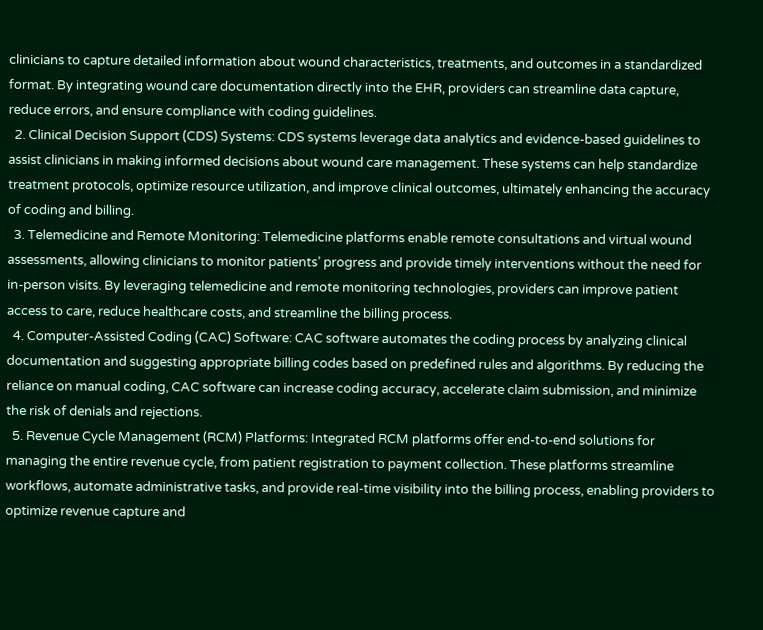clinicians to capture detailed information about wound characteristics, treatments, and outcomes in a standardized format. By integrating wound care documentation directly into the EHR, providers can streamline data capture, reduce errors, and ensure compliance with coding guidelines.
  2. Clinical Decision Support (CDS) Systems: CDS systems leverage data analytics and evidence-based guidelines to assist clinicians in making informed decisions about wound care management. These systems can help standardize treatment protocols, optimize resource utilization, and improve clinical outcomes, ultimately enhancing the accuracy of coding and billing.
  3. Telemedicine and Remote Monitoring: Telemedicine platforms enable remote consultations and virtual wound assessments, allowing clinicians to monitor patients’ progress and provide timely interventions without the need for in-person visits. By leveraging telemedicine and remote monitoring technologies, providers can improve patient access to care, reduce healthcare costs, and streamline the billing process.
  4. Computer-Assisted Coding (CAC) Software: CAC software automates the coding process by analyzing clinical documentation and suggesting appropriate billing codes based on predefined rules and algorithms. By reducing the reliance on manual coding, CAC software can increase coding accuracy, accelerate claim submission, and minimize the risk of denials and rejections.
  5. Revenue Cycle Management (RCM) Platforms: Integrated RCM platforms offer end-to-end solutions for managing the entire revenue cycle, from patient registration to payment collection. These platforms streamline workflows, automate administrative tasks, and provide real-time visibility into the billing process, enabling providers to optimize revenue capture and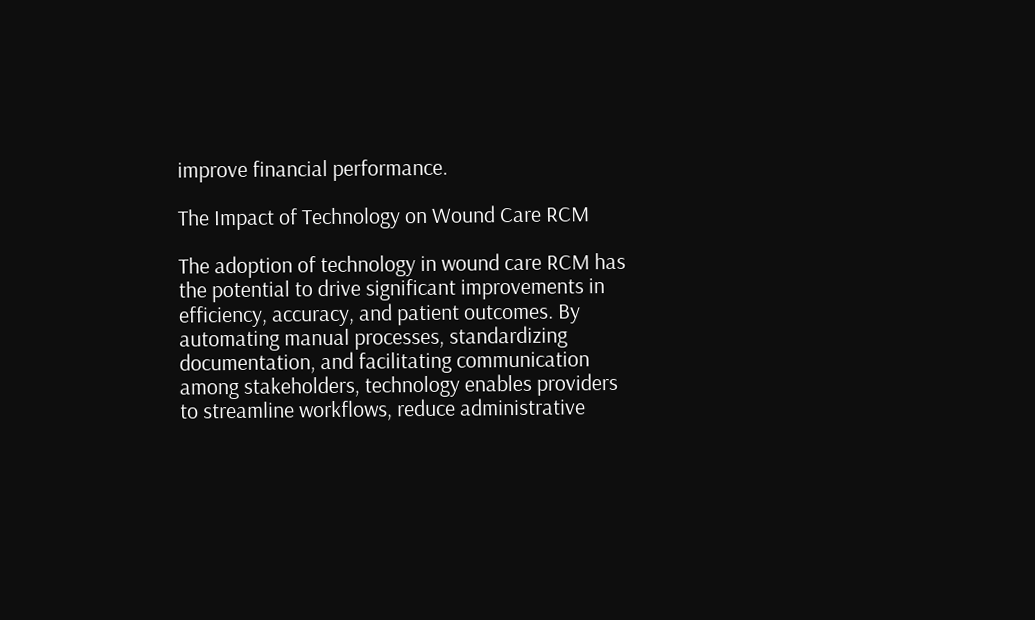improve financial performance.

The Impact of Technology on Wound Care RCM

The adoption of technology in wound care RCM has the potential to drive significant improvements in efficiency, accuracy, and patient outcomes. By automating manual processes, standardizing documentation, and facilitating communication among stakeholders, technology enables providers to streamline workflows, reduce administrative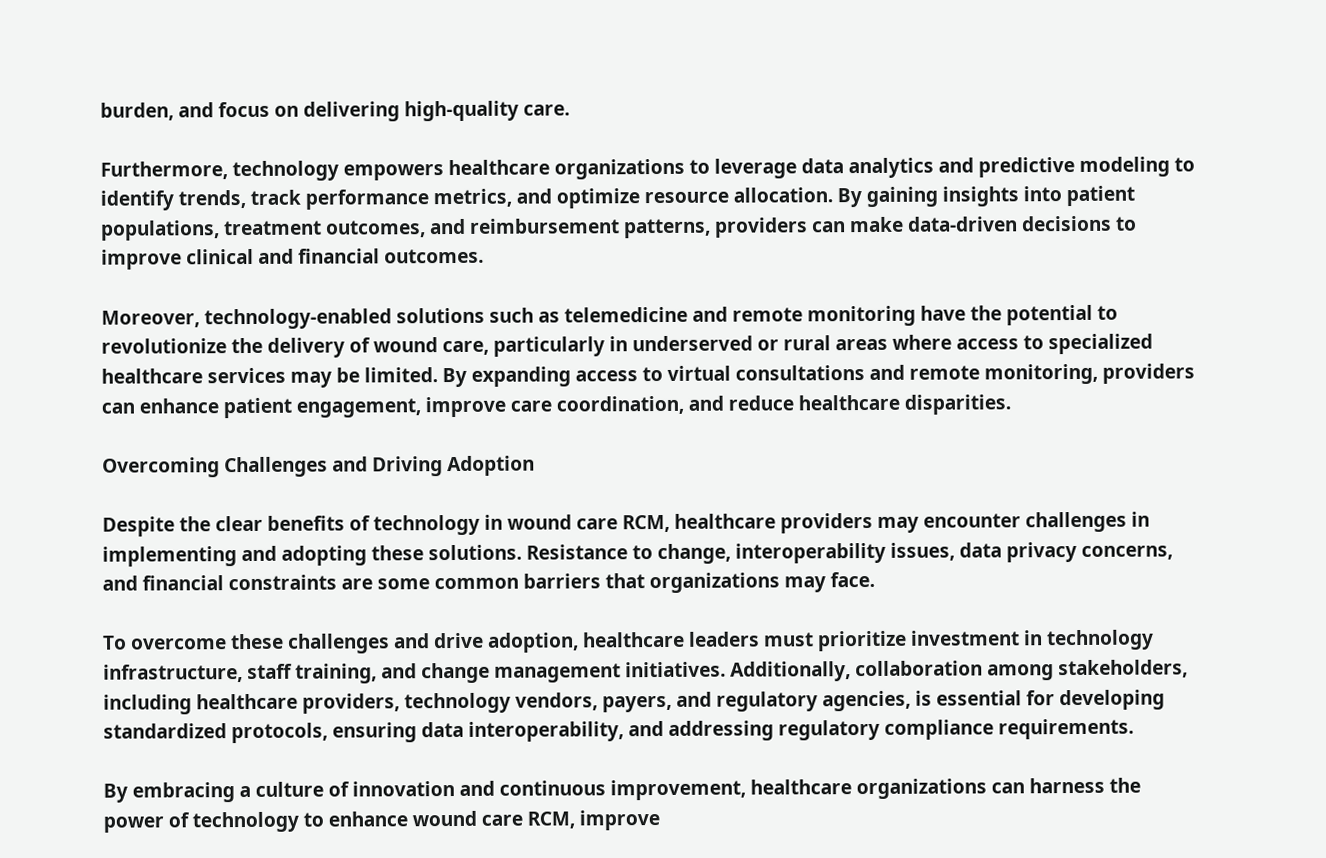burden, and focus on delivering high-quality care.

Furthermore, technology empowers healthcare organizations to leverage data analytics and predictive modeling to identify trends, track performance metrics, and optimize resource allocation. By gaining insights into patient populations, treatment outcomes, and reimbursement patterns, providers can make data-driven decisions to improve clinical and financial outcomes.

Moreover, technology-enabled solutions such as telemedicine and remote monitoring have the potential to revolutionize the delivery of wound care, particularly in underserved or rural areas where access to specialized healthcare services may be limited. By expanding access to virtual consultations and remote monitoring, providers can enhance patient engagement, improve care coordination, and reduce healthcare disparities.

Overcoming Challenges and Driving Adoption

Despite the clear benefits of technology in wound care RCM, healthcare providers may encounter challenges in implementing and adopting these solutions. Resistance to change, interoperability issues, data privacy concerns, and financial constraints are some common barriers that organizations may face.

To overcome these challenges and drive adoption, healthcare leaders must prioritize investment in technology infrastructure, staff training, and change management initiatives. Additionally, collaboration among stakeholders, including healthcare providers, technology vendors, payers, and regulatory agencies, is essential for developing standardized protocols, ensuring data interoperability, and addressing regulatory compliance requirements.

By embracing a culture of innovation and continuous improvement, healthcare organizations can harness the power of technology to enhance wound care RCM, improve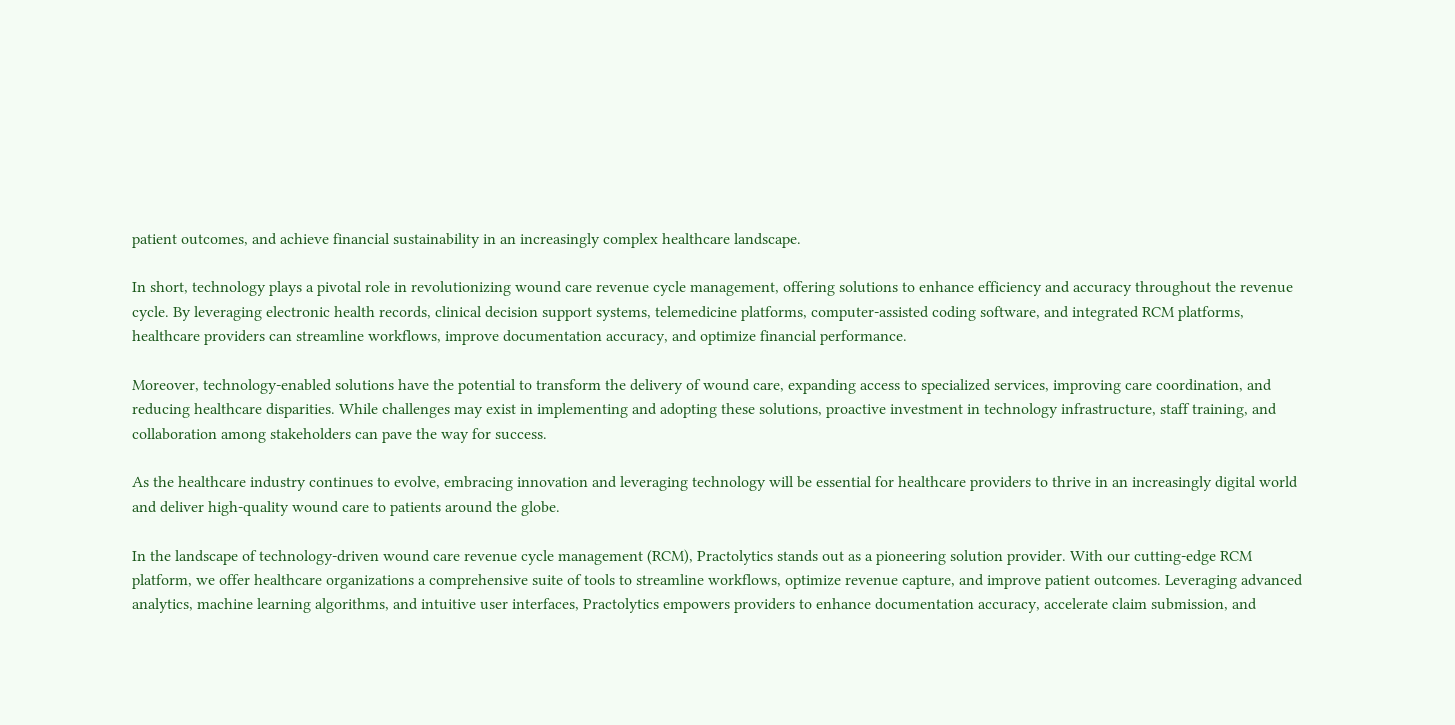patient outcomes, and achieve financial sustainability in an increasingly complex healthcare landscape.

In short, technology plays a pivotal role in revolutionizing wound care revenue cycle management, offering solutions to enhance efficiency and accuracy throughout the revenue cycle. By leveraging electronic health records, clinical decision support systems, telemedicine platforms, computer-assisted coding software, and integrated RCM platforms, healthcare providers can streamline workflows, improve documentation accuracy, and optimize financial performance.

Moreover, technology-enabled solutions have the potential to transform the delivery of wound care, expanding access to specialized services, improving care coordination, and reducing healthcare disparities. While challenges may exist in implementing and adopting these solutions, proactive investment in technology infrastructure, staff training, and collaboration among stakeholders can pave the way for success.

As the healthcare industry continues to evolve, embracing innovation and leveraging technology will be essential for healthcare providers to thrive in an increasingly digital world and deliver high-quality wound care to patients around the globe.

In the landscape of technology-driven wound care revenue cycle management (RCM), Practolytics stands out as a pioneering solution provider. With our cutting-edge RCM platform, we offer healthcare organizations a comprehensive suite of tools to streamline workflows, optimize revenue capture, and improve patient outcomes. Leveraging advanced analytics, machine learning algorithms, and intuitive user interfaces, Practolytics empowers providers to enhance documentation accuracy, accelerate claim submission, and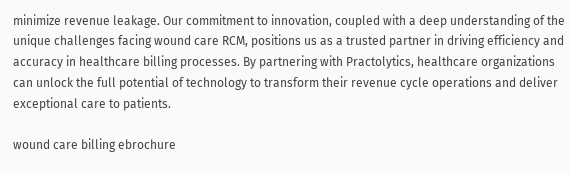minimize revenue leakage. Our commitment to innovation, coupled with a deep understanding of the unique challenges facing wound care RCM, positions us as a trusted partner in driving efficiency and accuracy in healthcare billing processes. By partnering with Practolytics, healthcare organizations can unlock the full potential of technology to transform their revenue cycle operations and deliver exceptional care to patients.

wound care billing ebrochure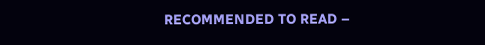RECOMMENDED TO READ –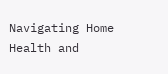Navigating Home Health and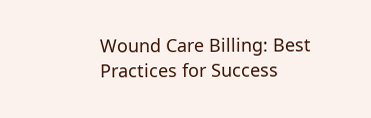Wound Care Billing: Best Practices for Success